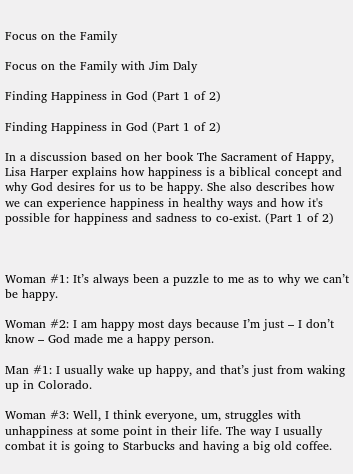Focus on the Family

Focus on the Family with Jim Daly

Finding Happiness in God (Part 1 of 2)

Finding Happiness in God (Part 1 of 2)

In a discussion based on her book The Sacrament of Happy, Lisa Harper explains how happiness is a biblical concept and why God desires for us to be happy. She also describes how we can experience happiness in healthy ways and how it's possible for happiness and sadness to co-exist. (Part 1 of 2)



Woman #1: It’s always been a puzzle to me as to why we can’t be happy.

Woman #2: I am happy most days because I’m just – I don’t know – God made me a happy person.

Man #1: I usually wake up happy, and that’s just from waking up in Colorado.

Woman #3: Well, I think everyone, um, struggles with unhappiness at some point in their life. The way I usually combat it is going to Starbucks and having a big old coffee.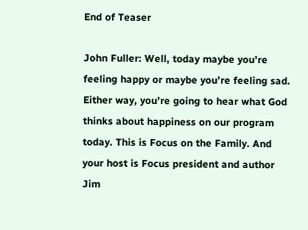End of Teaser

John Fuller: Well, today maybe you’re feeling happy or maybe you’re feeling sad. Either way, you’re going to hear what God thinks about happiness on our program today. This is Focus on the Family. And your host is Focus president and author Jim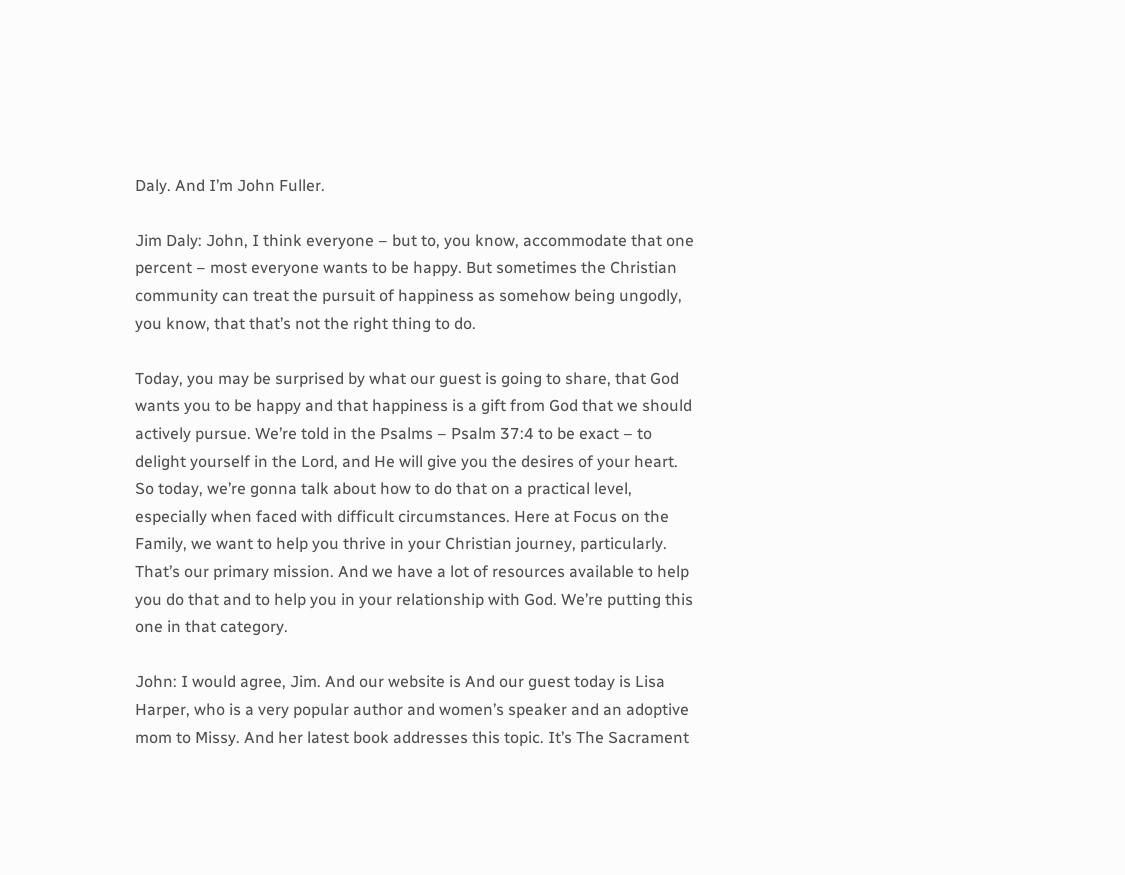Daly. And I’m John Fuller.

Jim Daly: John, I think everyone – but to, you know, accommodate that one percent – most everyone wants to be happy. But sometimes the Christian community can treat the pursuit of happiness as somehow being ungodly, you know, that that’s not the right thing to do.

Today, you may be surprised by what our guest is going to share, that God wants you to be happy and that happiness is a gift from God that we should actively pursue. We’re told in the Psalms – Psalm 37:4 to be exact – to delight yourself in the Lord, and He will give you the desires of your heart. So today, we’re gonna talk about how to do that on a practical level, especially when faced with difficult circumstances. Here at Focus on the Family, we want to help you thrive in your Christian journey, particularly. That’s our primary mission. And we have a lot of resources available to help you do that and to help you in your relationship with God. We’re putting this one in that category.

John: I would agree, Jim. And our website is And our guest today is Lisa Harper, who is a very popular author and women’s speaker and an adoptive mom to Missy. And her latest book addresses this topic. It’s The Sacrament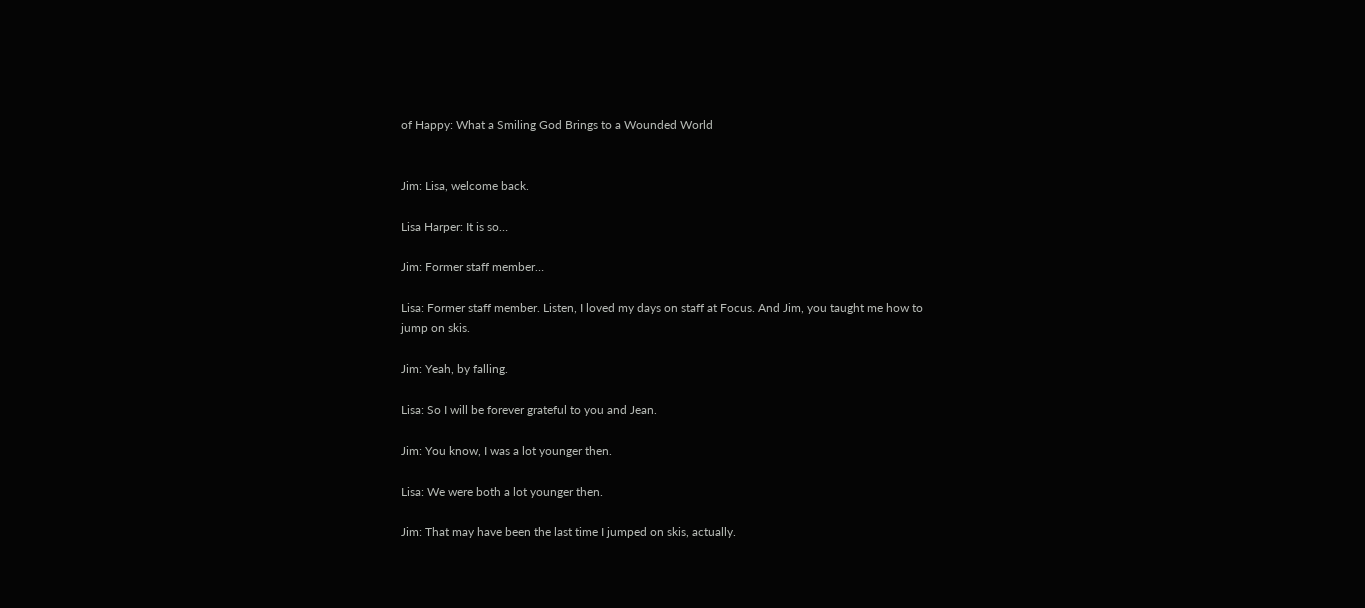of Happy: What a Smiling God Brings to a Wounded World


Jim: Lisa, welcome back.

Lisa Harper: It is so…

Jim: Former staff member…

Lisa: Former staff member. Listen, I loved my days on staff at Focus. And Jim, you taught me how to jump on skis.

Jim: Yeah, by falling.

Lisa: So I will be forever grateful to you and Jean.

Jim: You know, I was a lot younger then.

Lisa: We were both a lot younger then.

Jim: That may have been the last time I jumped on skis, actually.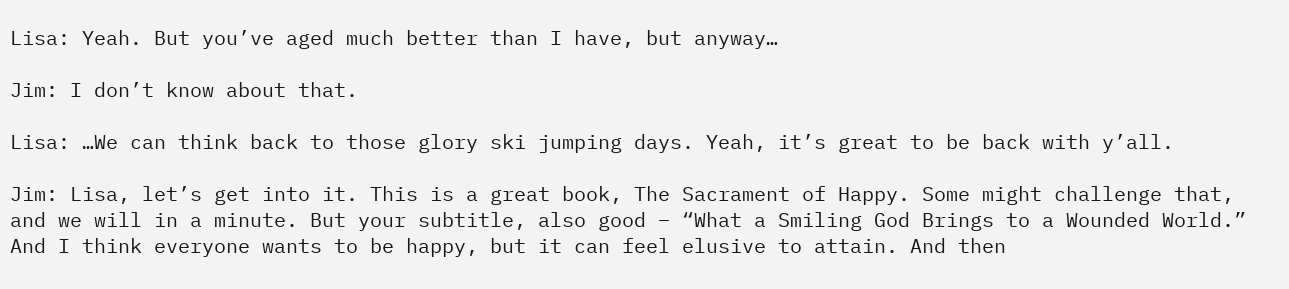Lisa: Yeah. But you’ve aged much better than I have, but anyway…

Jim: I don’t know about that.

Lisa: …We can think back to those glory ski jumping days. Yeah, it’s great to be back with y’all.

Jim: Lisa, let’s get into it. This is a great book, The Sacrament of Happy. Some might challenge that, and we will in a minute. But your subtitle, also good – “What a Smiling God Brings to a Wounded World.” And I think everyone wants to be happy, but it can feel elusive to attain. And then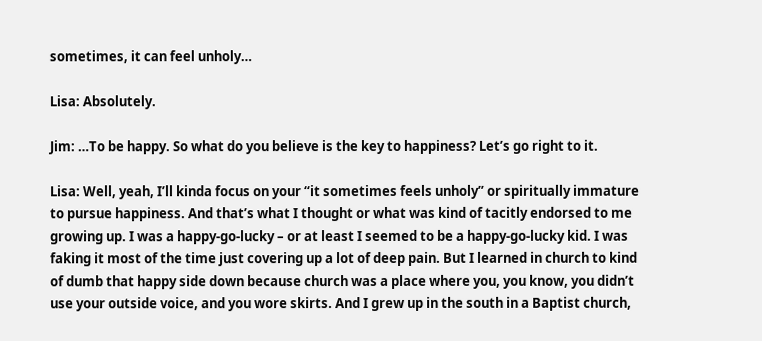sometimes, it can feel unholy…

Lisa: Absolutely.

Jim: …To be happy. So what do you believe is the key to happiness? Let’s go right to it.

Lisa: Well, yeah, I’ll kinda focus on your “it sometimes feels unholy” or spiritually immature to pursue happiness. And that’s what I thought or what was kind of tacitly endorsed to me growing up. I was a happy-go-lucky – or at least I seemed to be a happy-go-lucky kid. I was faking it most of the time just covering up a lot of deep pain. But I learned in church to kind of dumb that happy side down because church was a place where you, you know, you didn’t use your outside voice, and you wore skirts. And I grew up in the south in a Baptist church,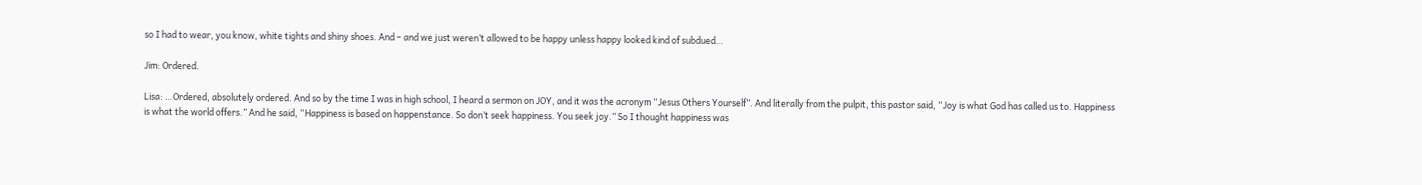so I had to wear, you know, white tights and shiny shoes. And – and we just weren’t allowed to be happy unless happy looked kind of subdued…

Jim: Ordered.

Lisa: …Ordered, absolutely ordered. And so by the time I was in high school, I heard a sermon on JOY, and it was the acronym “Jesus Others Yourself”. And literally from the pulpit, this pastor said, “Joy is what God has called us to. Happiness is what the world offers.” And he said, “Happiness is based on happenstance. So don’t seek happiness. You seek joy.” So I thought happiness was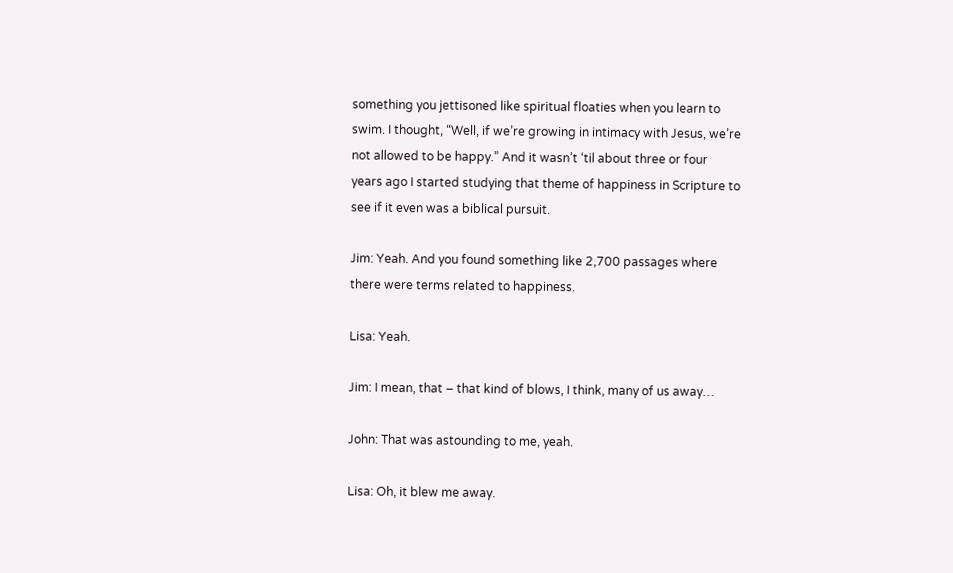something you jettisoned like spiritual floaties when you learn to swim. I thought, “Well, if we’re growing in intimacy with Jesus, we’re not allowed to be happy.” And it wasn’t ‘til about three or four years ago I started studying that theme of happiness in Scripture to see if it even was a biblical pursuit.

Jim: Yeah. And you found something like 2,700 passages where there were terms related to happiness.

Lisa: Yeah.

Jim: I mean, that – that kind of blows, I think, many of us away…

John: That was astounding to me, yeah.

Lisa: Oh, it blew me away.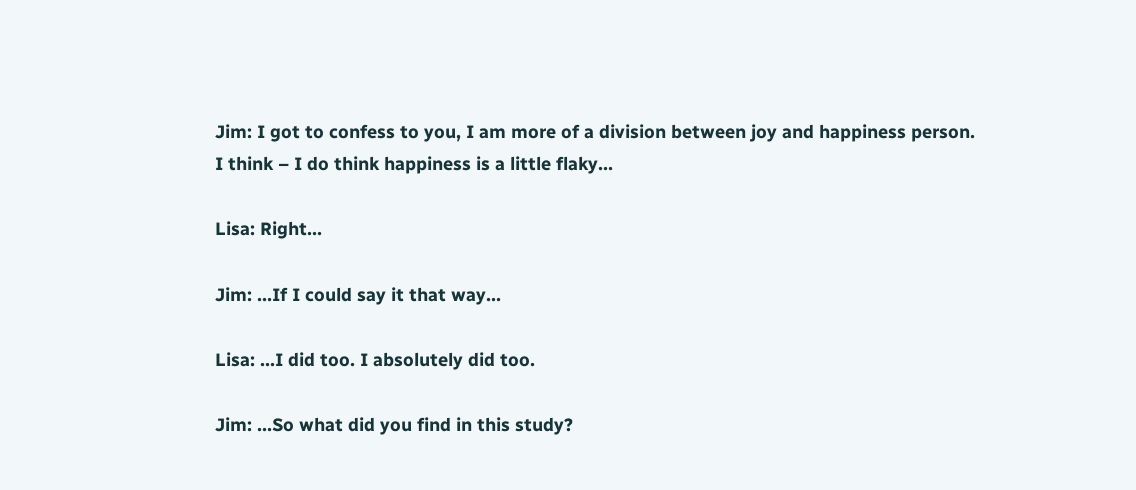Jim: I got to confess to you, I am more of a division between joy and happiness person. I think – I do think happiness is a little flaky…

Lisa: Right…

Jim: …If I could say it that way…

Lisa: …I did too. I absolutely did too.

Jim: …So what did you find in this study?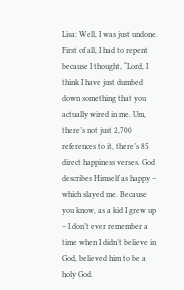Lisa: Well, I was just undone. First of all, I had to repent because I thought, “Lord, I think I have just dumbed down something that you actually wired in me. Um, there’s not just 2,700 references to it, there’s 85 direct happiness verses. God describes Himself as happy – which slayed me. Because you know, as a kid I grew up – I don’t ever remember a time when I didn’t believe in God, believed him to be a holy God.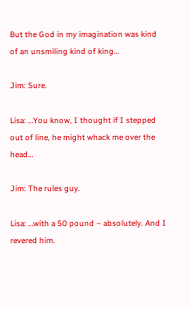But the God in my imagination was kind of an unsmiling kind of king…

Jim: Sure.

Lisa: …You know, I thought if I stepped out of line, he might whack me over the head…

Jim: The rules guy.

Lisa: …with a 50 pound – absolutely. And I revered him.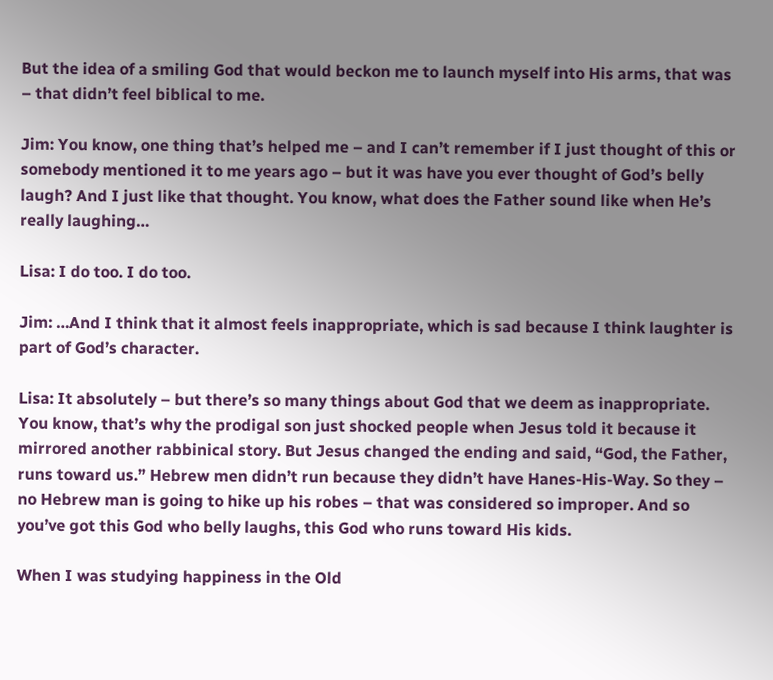But the idea of a smiling God that would beckon me to launch myself into His arms, that was – that didn’t feel biblical to me.

Jim: You know, one thing that’s helped me – and I can’t remember if I just thought of this or somebody mentioned it to me years ago – but it was have you ever thought of God’s belly laugh? And I just like that thought. You know, what does the Father sound like when He’s really laughing…

Lisa: I do too. I do too.

Jim: …And I think that it almost feels inappropriate, which is sad because I think laughter is part of God’s character.

Lisa: It absolutely – but there’s so many things about God that we deem as inappropriate. You know, that’s why the prodigal son just shocked people when Jesus told it because it mirrored another rabbinical story. But Jesus changed the ending and said, “God, the Father, runs toward us.” Hebrew men didn’t run because they didn’t have Hanes-His-Way. So they – no Hebrew man is going to hike up his robes – that was considered so improper. And so you’ve got this God who belly laughs, this God who runs toward His kids.

When I was studying happiness in the Old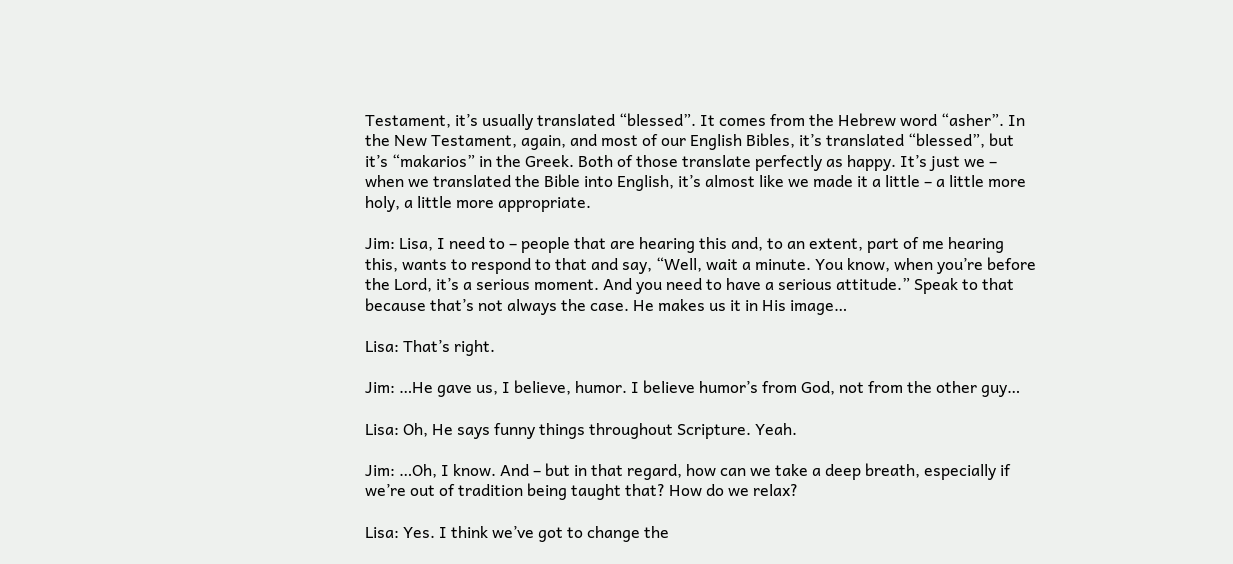Testament, it’s usually translated “blessed”. It comes from the Hebrew word “asher”. In the New Testament, again, and most of our English Bibles, it’s translated “blessed”, but it’s “makarios” in the Greek. Both of those translate perfectly as happy. It’s just we – when we translated the Bible into English, it’s almost like we made it a little – a little more holy, a little more appropriate.

Jim: Lisa, I need to – people that are hearing this and, to an extent, part of me hearing this, wants to respond to that and say, “Well, wait a minute. You know, when you’re before the Lord, it’s a serious moment. And you need to have a serious attitude.” Speak to that because that’s not always the case. He makes us it in His image…

Lisa: That’s right.

Jim: …He gave us, I believe, humor. I believe humor’s from God, not from the other guy…

Lisa: Oh, He says funny things throughout Scripture. Yeah.

Jim: …Oh, I know. And – but in that regard, how can we take a deep breath, especially if we’re out of tradition being taught that? How do we relax?

Lisa: Yes. I think we’ve got to change the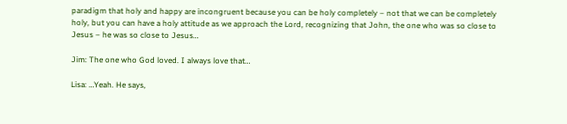paradigm that holy and happy are incongruent because you can be holy completely – not that we can be completely holy, but you can have a holy attitude as we approach the Lord, recognizing that John, the one who was so close to Jesus – he was so close to Jesus…

Jim: The one who God loved. I always love that…

Lisa: …Yeah. He says,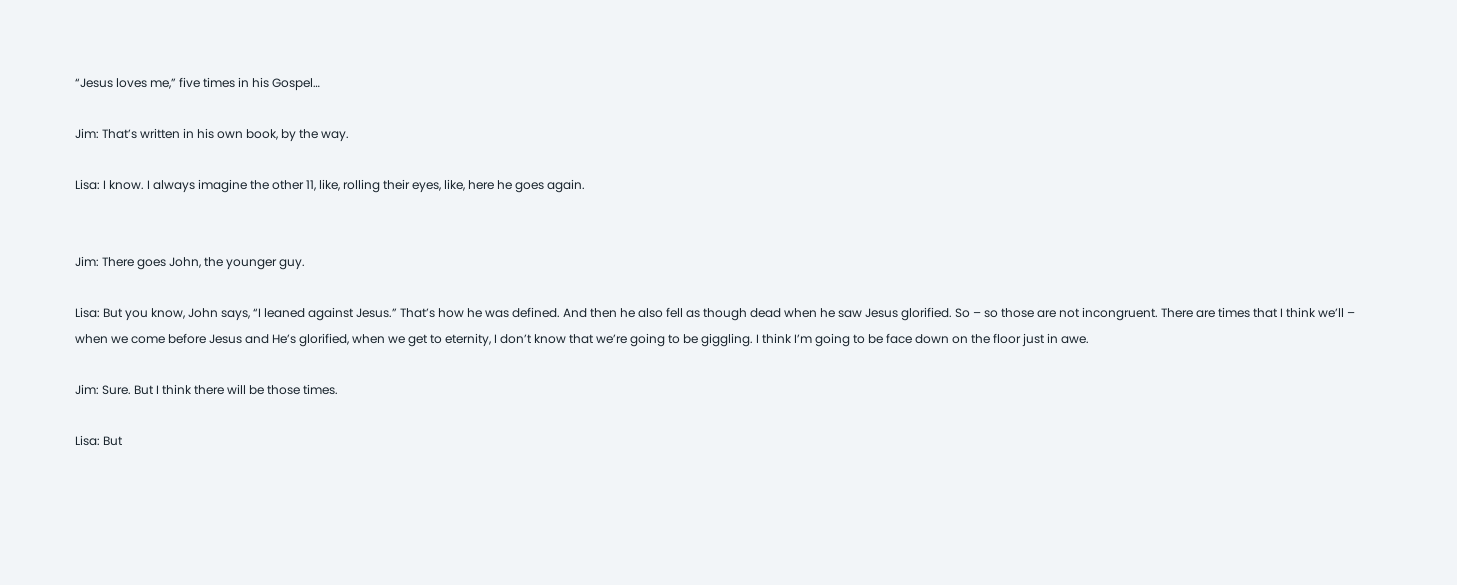“Jesus loves me,” five times in his Gospel…

Jim: That’s written in his own book, by the way.

Lisa: I know. I always imagine the other 11, like, rolling their eyes, like, here he goes again.


Jim: There goes John, the younger guy.

Lisa: But you know, John says, “I leaned against Jesus.” That’s how he was defined. And then he also fell as though dead when he saw Jesus glorified. So – so those are not incongruent. There are times that I think we’ll – when we come before Jesus and He’s glorified, when we get to eternity, I don’t know that we’re going to be giggling. I think I’m going to be face down on the floor just in awe.

Jim: Sure. But I think there will be those times.

Lisa: But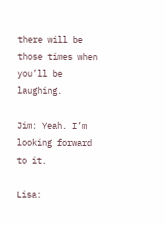there will be those times when you’ll be laughing.

Jim: Yeah. I’m looking forward to it.

Lisa: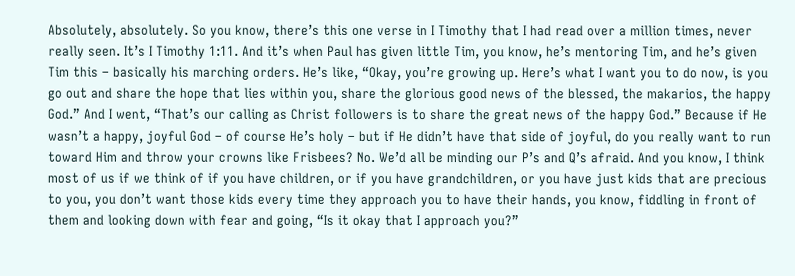Absolutely, absolutely. So you know, there’s this one verse in I Timothy that I had read over a million times, never really seen. It’s I Timothy 1:11. And it’s when Paul has given little Tim, you know, he’s mentoring Tim, and he’s given Tim this – basically his marching orders. He’s like, “Okay, you’re growing up. Here’s what I want you to do now, is you go out and share the hope that lies within you, share the glorious good news of the blessed, the makarios, the happy God.” And I went, “That’s our calling as Christ followers is to share the great news of the happy God.” Because if He wasn’t a happy, joyful God – of course He’s holy – but if He didn’t have that side of joyful, do you really want to run toward Him and throw your crowns like Frisbees? No. We’d all be minding our P’s and Q’s afraid. And you know, I think most of us if we think of if you have children, or if you have grandchildren, or you have just kids that are precious to you, you don’t want those kids every time they approach you to have their hands, you know, fiddling in front of them and looking down with fear and going, “Is it okay that I approach you?”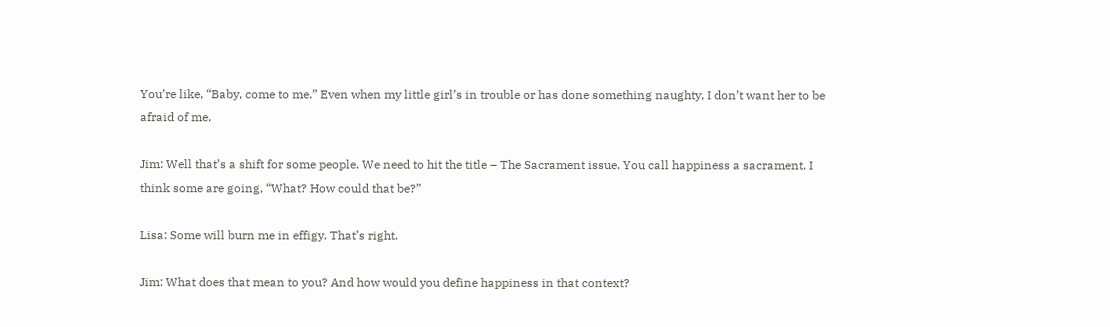You’re like, “Baby, come to me.” Even when my little girl’s in trouble or has done something naughty, I don’t want her to be afraid of me.

Jim: Well that’s a shift for some people. We need to hit the title – The Sacrament issue. You call happiness a sacrament. I think some are going, “What? How could that be?”

Lisa: Some will burn me in effigy. That’s right.

Jim: What does that mean to you? And how would you define happiness in that context?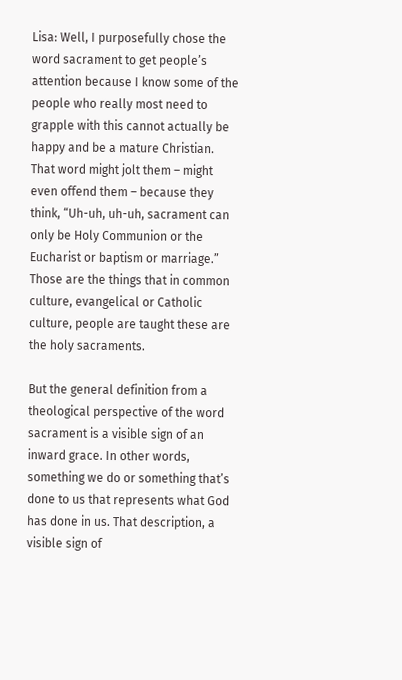Lisa: Well, I purposefully chose the word sacrament to get people’s attention because I know some of the people who really most need to grapple with this cannot actually be happy and be a mature Christian. That word might jolt them – might even offend them – because they think, “Uh-uh, uh-uh, sacrament can only be Holy Communion or the Eucharist or baptism or marriage.” Those are the things that in common culture, evangelical or Catholic culture, people are taught these are the holy sacraments.

But the general definition from a theological perspective of the word sacrament is a visible sign of an inward grace. In other words, something we do or something that’s done to us that represents what God has done in us. That description, a visible sign of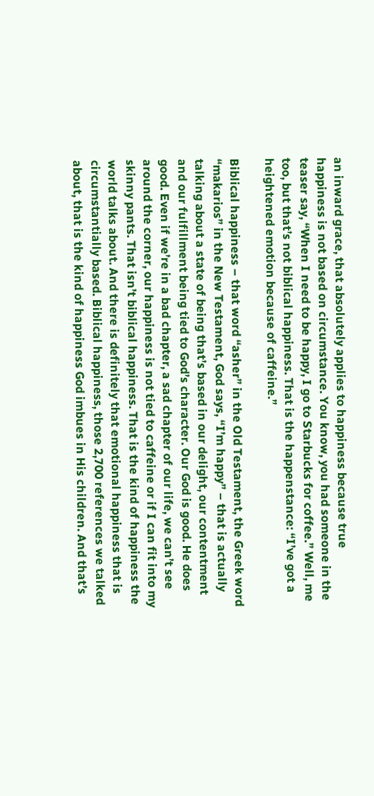an inward grace, that absolutely applies to happiness because true happiness is not based on circumstance. You know, you had someone in the teaser say, “When I need to be happy, I go to Starbucks for coffee.” Well, me too, but that’s not biblical happiness. That is the happenstance: “I’ve got a heightened emotion because of caffeine.”

Biblical happiness – that word “asher” in the Old Testament, the Greek word “makarios” in the New Testament, God says, “I’m happy” – that is actually talking about a state of being that’s based in our delight, our contentment and our fulfillment being tied to God’s character. Our God is good. He does good. Even if we’re in a bad chapter, a sad chapter of our life, we can’t see around the corner, our happiness is not tied to caffeine or if I can fit into my skinny pants. That isn’t biblical happiness. That is the kind of happiness the world talks about. And there is definitely that emotional happiness that is circumstantially based. Biblical happiness, those 2,700 references we talked about, that is the kind of happiness God imbues in His children. And that’s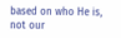based on who He is, not our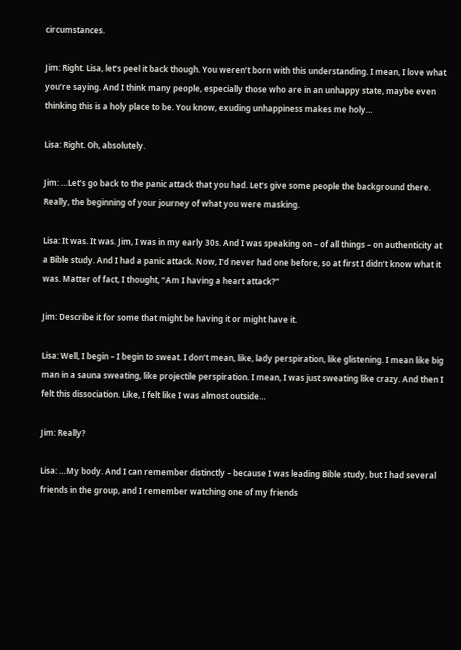circumstances.

Jim: Right. Lisa, let’s peel it back though. You weren’t born with this understanding. I mean, I love what you’re saying. And I think many people, especially those who are in an unhappy state, maybe even thinking this is a holy place to be. You know, exuding unhappiness makes me holy…

Lisa: Right. Oh, absolutely.

Jim: …Let’s go back to the panic attack that you had. Let’s give some people the background there. Really, the beginning of your journey of what you were masking.

Lisa: It was. It was. Jim, I was in my early 30s. And I was speaking on – of all things – on authenticity at a Bible study. And I had a panic attack. Now, I’d never had one before, so at first I didn’t know what it was. Matter of fact, I thought, “Am I having a heart attack?”

Jim: Describe it for some that might be having it or might have it.

Lisa: Well, I begin – I begin to sweat. I don’t mean, like, lady perspiration, like glistening. I mean like big man in a sauna sweating, like projectile perspiration. I mean, I was just sweating like crazy. And then I felt this dissociation. Like, I felt like I was almost outside…

Jim: Really?

Lisa: …My body. And I can remember distinctly – because I was leading Bible study, but I had several friends in the group, and I remember watching one of my friends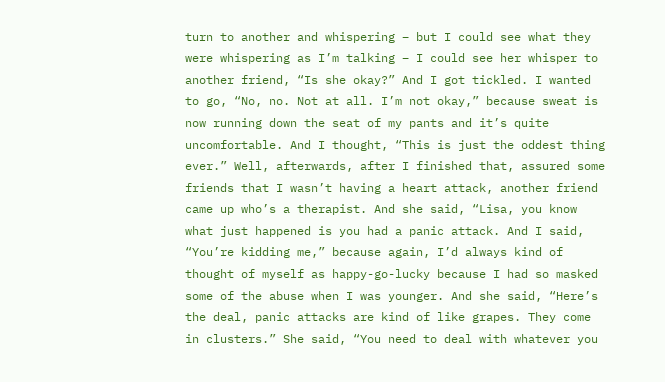turn to another and whispering – but I could see what they were whispering as I’m talking – I could see her whisper to another friend, “Is she okay?” And I got tickled. I wanted to go, “No, no. Not at all. I’m not okay,” because sweat is now running down the seat of my pants and it’s quite uncomfortable. And I thought, “This is just the oddest thing ever.” Well, afterwards, after I finished that, assured some friends that I wasn’t having a heart attack, another friend came up who’s a therapist. And she said, “Lisa, you know what just happened is you had a panic attack. And I said, “You’re kidding me,” because again, I’d always kind of thought of myself as happy-go-lucky because I had so masked some of the abuse when I was younger. And she said, “Here’s the deal, panic attacks are kind of like grapes. They come in clusters.” She said, “You need to deal with whatever you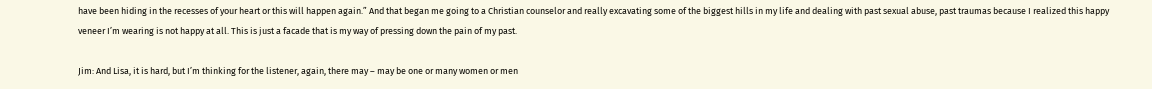have been hiding in the recesses of your heart or this will happen again.” And that began me going to a Christian counselor and really excavating some of the biggest hills in my life and dealing with past sexual abuse, past traumas because I realized this happy veneer I’m wearing is not happy at all. This is just a facade that is my way of pressing down the pain of my past.

Jim: And Lisa, it is hard, but I’m thinking for the listener, again, there may – may be one or many women or men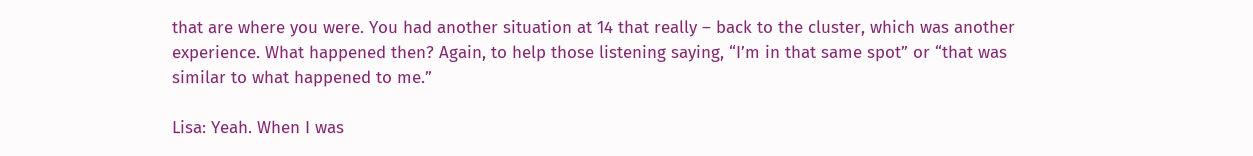that are where you were. You had another situation at 14 that really – back to the cluster, which was another experience. What happened then? Again, to help those listening saying, “I’m in that same spot” or “that was similar to what happened to me.”

Lisa: Yeah. When I was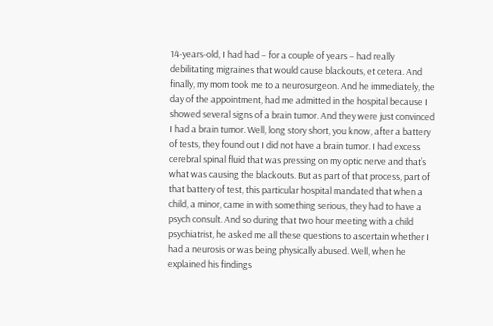14-years-old, I had had – for a couple of years – had really debilitating migraines that would cause blackouts, et cetera. And finally, my mom took me to a neurosurgeon. And he immediately, the day of the appointment, had me admitted in the hospital because I showed several signs of a brain tumor. And they were just convinced I had a brain tumor. Well, long story short, you know, after a battery of tests, they found out I did not have a brain tumor. I had excess cerebral spinal fluid that was pressing on my optic nerve and that’s what was causing the blackouts. But as part of that process, part of that battery of test, this particular hospital mandated that when a child, a minor, came in with something serious, they had to have a psych consult. And so during that two hour meeting with a child psychiatrist, he asked me all these questions to ascertain whether I had a neurosis or was being physically abused. Well, when he explained his findings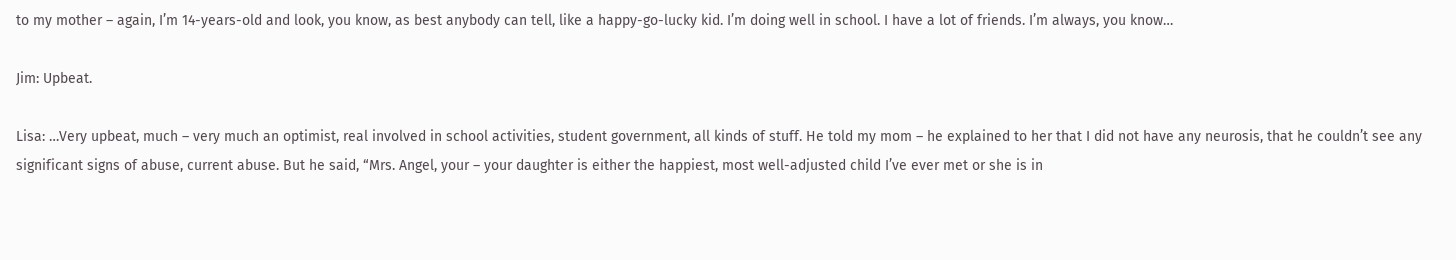to my mother – again, I’m 14-years-old and look, you know, as best anybody can tell, like a happy-go-lucky kid. I’m doing well in school. I have a lot of friends. I’m always, you know…

Jim: Upbeat.

Lisa: …Very upbeat, much – very much an optimist, real involved in school activities, student government, all kinds of stuff. He told my mom – he explained to her that I did not have any neurosis, that he couldn’t see any significant signs of abuse, current abuse. But he said, “Mrs. Angel, your – your daughter is either the happiest, most well-adjusted child I’ve ever met or she is in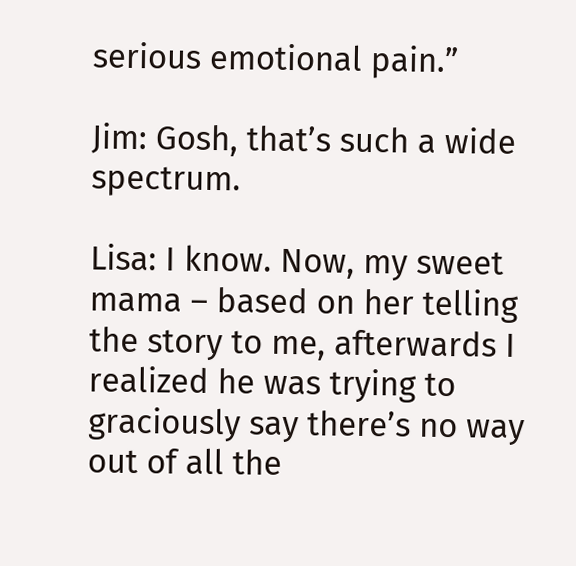serious emotional pain.”

Jim: Gosh, that’s such a wide spectrum.

Lisa: I know. Now, my sweet mama – based on her telling the story to me, afterwards I realized he was trying to graciously say there’s no way out of all the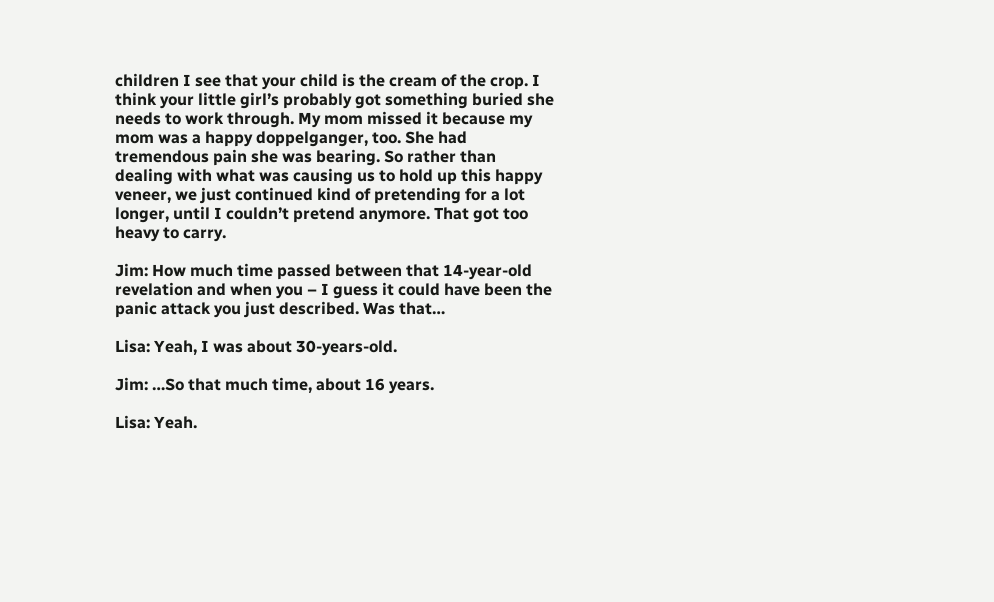children I see that your child is the cream of the crop. I think your little girl’s probably got something buried she needs to work through. My mom missed it because my mom was a happy doppelganger, too. She had tremendous pain she was bearing. So rather than dealing with what was causing us to hold up this happy veneer, we just continued kind of pretending for a lot longer, until I couldn’t pretend anymore. That got too heavy to carry.

Jim: How much time passed between that 14-year-old revelation and when you – I guess it could have been the panic attack you just described. Was that…

Lisa: Yeah, I was about 30-years-old.

Jim: …So that much time, about 16 years.

Lisa: Yeah.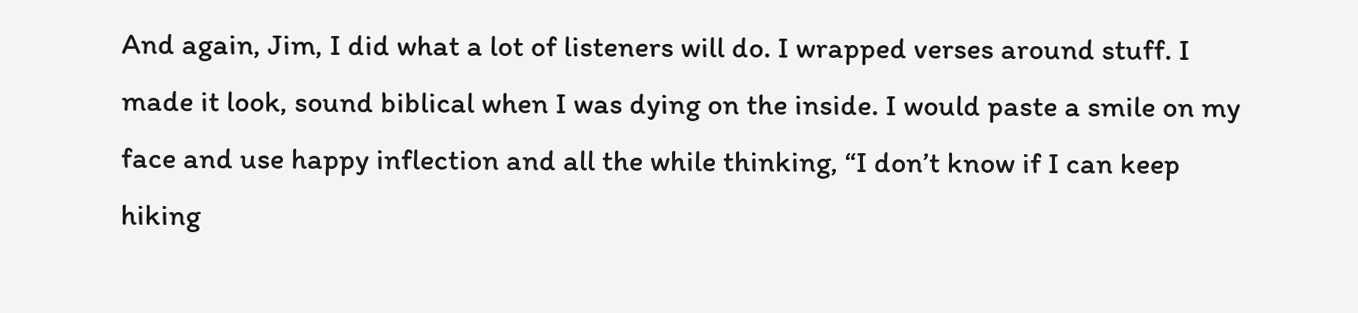And again, Jim, I did what a lot of listeners will do. I wrapped verses around stuff. I made it look, sound biblical when I was dying on the inside. I would paste a smile on my face and use happy inflection and all the while thinking, “I don’t know if I can keep hiking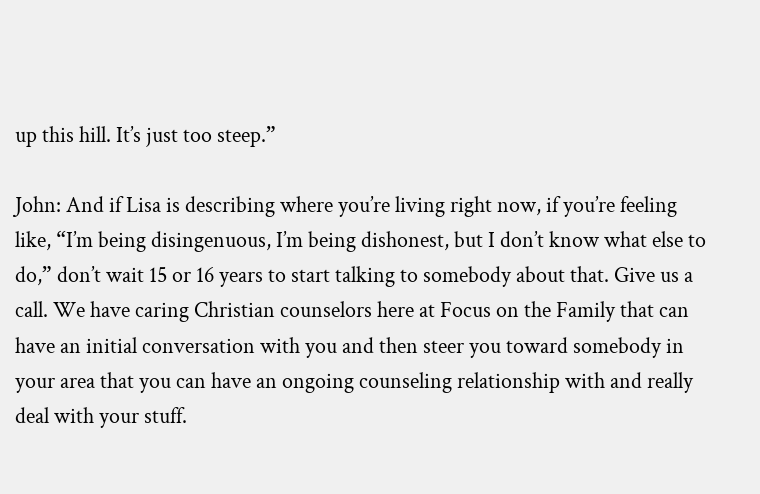up this hill. It’s just too steep.”

John: And if Lisa is describing where you’re living right now, if you’re feeling like, “I’m being disingenuous, I’m being dishonest, but I don’t know what else to do,” don’t wait 15 or 16 years to start talking to somebody about that. Give us a call. We have caring Christian counselors here at Focus on the Family that can have an initial conversation with you and then steer you toward somebody in your area that you can have an ongoing counseling relationship with and really deal with your stuff.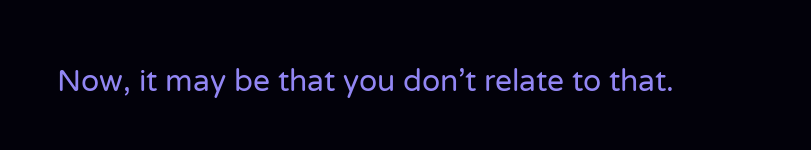Now, it may be that you don’t relate to that.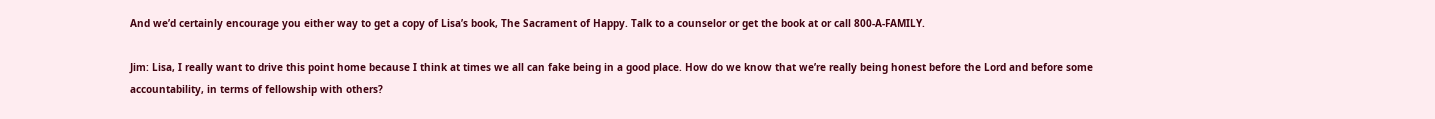And we’d certainly encourage you either way to get a copy of Lisa’s book, The Sacrament of Happy. Talk to a counselor or get the book at or call 800-A-FAMILY.

Jim: Lisa, I really want to drive this point home because I think at times we all can fake being in a good place. How do we know that we’re really being honest before the Lord and before some accountability, in terms of fellowship with others?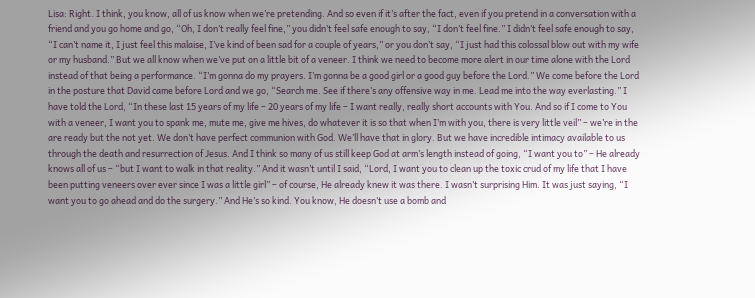Lisa: Right. I think, you know, all of us know when we’re pretending. And so even if it’s after the fact, even if you pretend in a conversation with a friend and you go home and go, “Oh, I don’t really feel fine,” you didn’t feel safe enough to say, “I don’t feel fine.” I didn’t feel safe enough to say, “I can’t name it, I just feel this malaise, I’ve kind of been sad for a couple of years,” or you don’t say, “I just had this colossal blow out with my wife or my husband.” But we all know when we’ve put on a little bit of a veneer. I think we need to become more alert in our time alone with the Lord instead of that being a performance. “I’m gonna do my prayers. I’m gonna be a good girl or a good guy before the Lord.” We come before the Lord in the posture that David came before Lord and we go, “Search me. See if there’s any offensive way in me. Lead me into the way everlasting.” I have told the Lord, “In these last 15 years of my life – 20 years of my life – I want really, really short accounts with You. And so if I come to You with a veneer, I want you to spank me, mute me, give me hives, do whatever it is so that when I’m with you, there is very little veil” – we’re in the are ready but the not yet. We don’t have perfect communion with God. We’ll have that in glory. But we have incredible intimacy available to us through the death and resurrection of Jesus. And I think so many of us still keep God at arm’s length instead of going, “I want you to” – He already knows all of us – “but I want to walk in that reality.” And it wasn’t until I said, “Lord, I want you to clean up the toxic crud of my life that I have been putting veneers over ever since I was a little girl” – of course, He already knew it was there. I wasn’t surprising Him. It was just saying, “I want you to go ahead and do the surgery.” And He’s so kind. You know, He doesn’t use a bomb and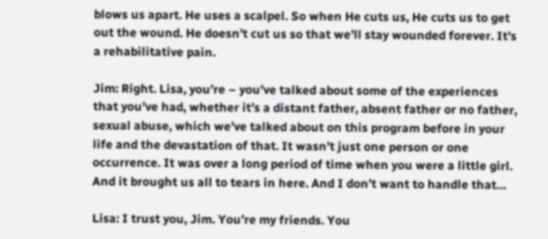blows us apart. He uses a scalpel. So when He cuts us, He cuts us to get out the wound. He doesn’t cut us so that we’ll stay wounded forever. It’s a rehabilitative pain.

Jim: Right. Lisa, you’re – you’ve talked about some of the experiences that you’ve had, whether it’s a distant father, absent father or no father, sexual abuse, which we’ve talked about on this program before in your life and the devastation of that. It wasn’t just one person or one occurrence. It was over a long period of time when you were a little girl. And it brought us all to tears in here. And I don’t want to handle that…

Lisa: I trust you, Jim. You’re my friends. You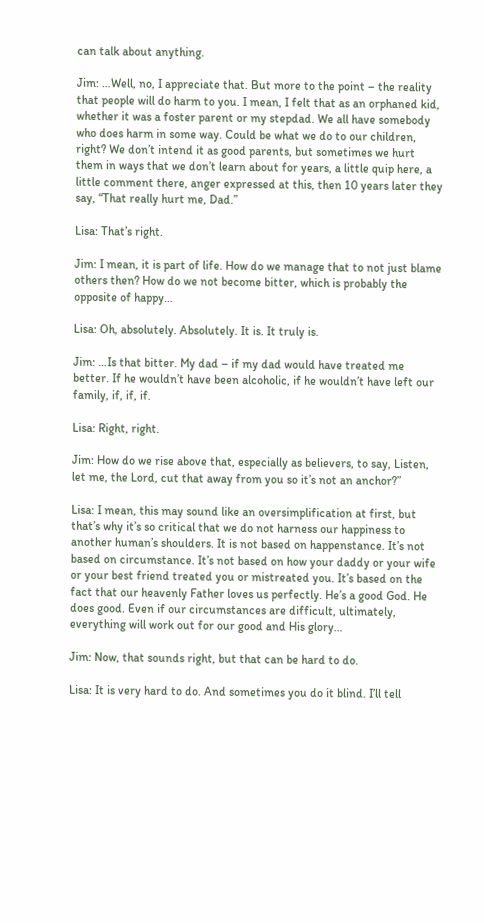can talk about anything.

Jim: …Well, no, I appreciate that. But more to the point – the reality that people will do harm to you. I mean, I felt that as an orphaned kid, whether it was a foster parent or my stepdad. We all have somebody who does harm in some way. Could be what we do to our children, right? We don’t intend it as good parents, but sometimes we hurt them in ways that we don’t learn about for years, a little quip here, a little comment there, anger expressed at this, then 10 years later they say, “That really hurt me, Dad.”

Lisa: That’s right.

Jim: I mean, it is part of life. How do we manage that to not just blame others then? How do we not become bitter, which is probably the opposite of happy…

Lisa: Oh, absolutely. Absolutely. It is. It truly is.

Jim: …Is that bitter. My dad – if my dad would have treated me better. If he wouldn’t have been alcoholic, if he wouldn’t have left our family, if, if, if.

Lisa: Right, right.

Jim: How do we rise above that, especially as believers, to say, Listen, let me, the Lord, cut that away from you so it’s not an anchor?”

Lisa: I mean, this may sound like an oversimplification at first, but that’s why it’s so critical that we do not harness our happiness to another human’s shoulders. It is not based on happenstance. It’s not based on circumstance. It’s not based on how your daddy or your wife or your best friend treated you or mistreated you. It’s based on the fact that our heavenly Father loves us perfectly. He’s a good God. He does good. Even if our circumstances are difficult, ultimately, everything will work out for our good and His glory…

Jim: Now, that sounds right, but that can be hard to do.

Lisa: It is very hard to do. And sometimes you do it blind. I’ll tell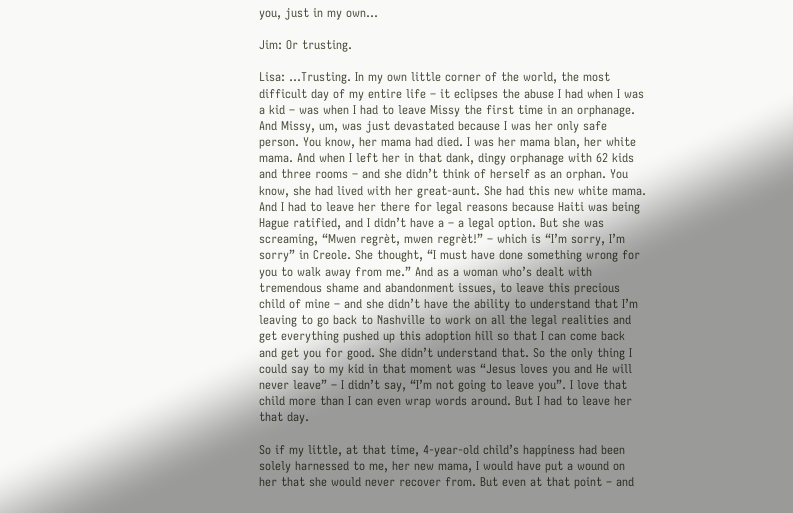you, just in my own…

Jim: Or trusting.

Lisa: …Trusting. In my own little corner of the world, the most difficult day of my entire life – it eclipses the abuse I had when I was a kid – was when I had to leave Missy the first time in an orphanage. And Missy, um, was just devastated because I was her only safe person. You know, her mama had died. I was her mama blan, her white mama. And when I left her in that dank, dingy orphanage with 62 kids and three rooms – and she didn’t think of herself as an orphan. You know, she had lived with her great-aunt. She had this new white mama. And I had to leave her there for legal reasons because Haiti was being Hague ratified, and I didn’t have a – a legal option. But she was screaming, “Mwen regrèt, mwen regrèt!” – which is “I’m sorry, I’m sorry” in Creole. She thought, “I must have done something wrong for you to walk away from me.” And as a woman who’s dealt with tremendous shame and abandonment issues, to leave this precious child of mine – and she didn’t have the ability to understand that I’m leaving to go back to Nashville to work on all the legal realities and get everything pushed up this adoption hill so that I can come back and get you for good. She didn’t understand that. So the only thing I could say to my kid in that moment was “Jesus loves you and He will never leave” – I didn’t say, “I’m not going to leave you”. I love that child more than I can even wrap words around. But I had to leave her that day.

So if my little, at that time, 4-year-old child’s happiness had been solely harnessed to me, her new mama, I would have put a wound on her that she would never recover from. But even at that point – and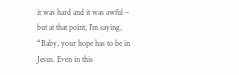it was hard and it was awful – but at that point, I’m saying, “Baby, your hope has to be in Jesus. Even in this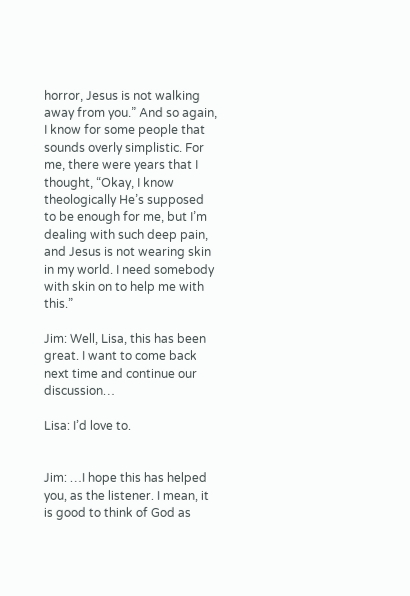horror, Jesus is not walking away from you.” And so again, I know for some people that sounds overly simplistic. For me, there were years that I thought, “Okay, I know theologically He’s supposed to be enough for me, but I’m dealing with such deep pain, and Jesus is not wearing skin in my world. I need somebody with skin on to help me with this.”

Jim: Well, Lisa, this has been great. I want to come back next time and continue our discussion…

Lisa: I’d love to.


Jim: …I hope this has helped you, as the listener. I mean, it is good to think of God as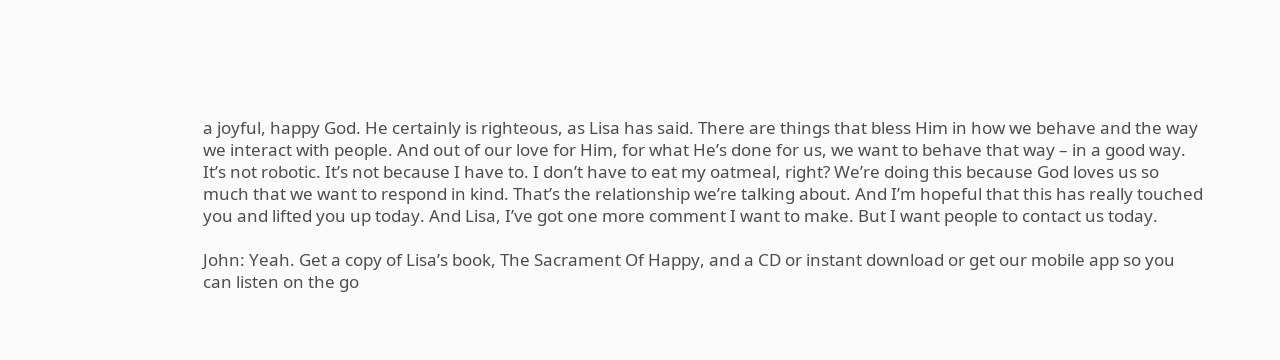a joyful, happy God. He certainly is righteous, as Lisa has said. There are things that bless Him in how we behave and the way we interact with people. And out of our love for Him, for what He’s done for us, we want to behave that way – in a good way. It’s not robotic. It’s not because I have to. I don’t have to eat my oatmeal, right? We’re doing this because God loves us so much that we want to respond in kind. That’s the relationship we’re talking about. And I’m hopeful that this has really touched you and lifted you up today. And Lisa, I’ve got one more comment I want to make. But I want people to contact us today.

John: Yeah. Get a copy of Lisa’s book, The Sacrament Of Happy, and a CD or instant download or get our mobile app so you can listen on the go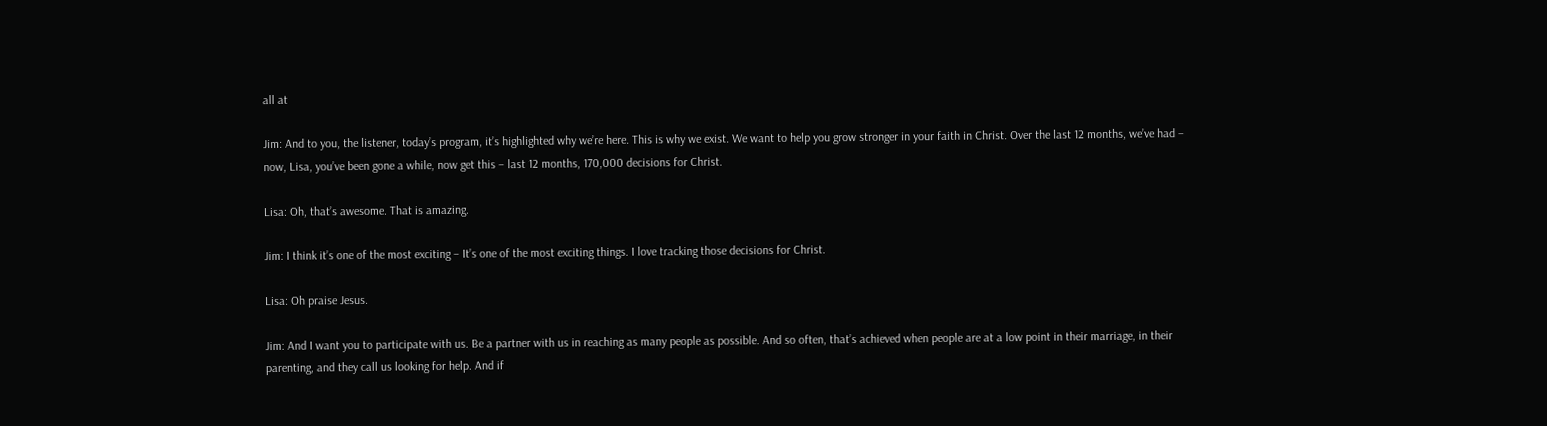all at

Jim: And to you, the listener, today’s program, it’s highlighted why we’re here. This is why we exist. We want to help you grow stronger in your faith in Christ. Over the last 12 months, we’ve had – now, Lisa, you’ve been gone a while, now get this – last 12 months, 170,000 decisions for Christ.

Lisa: Oh, that’s awesome. That is amazing.

Jim: I think it’s one of the most exciting – It’s one of the most exciting things. I love tracking those decisions for Christ.

Lisa: Oh praise Jesus.

Jim: And I want you to participate with us. Be a partner with us in reaching as many people as possible. And so often, that’s achieved when people are at a low point in their marriage, in their parenting, and they call us looking for help. And if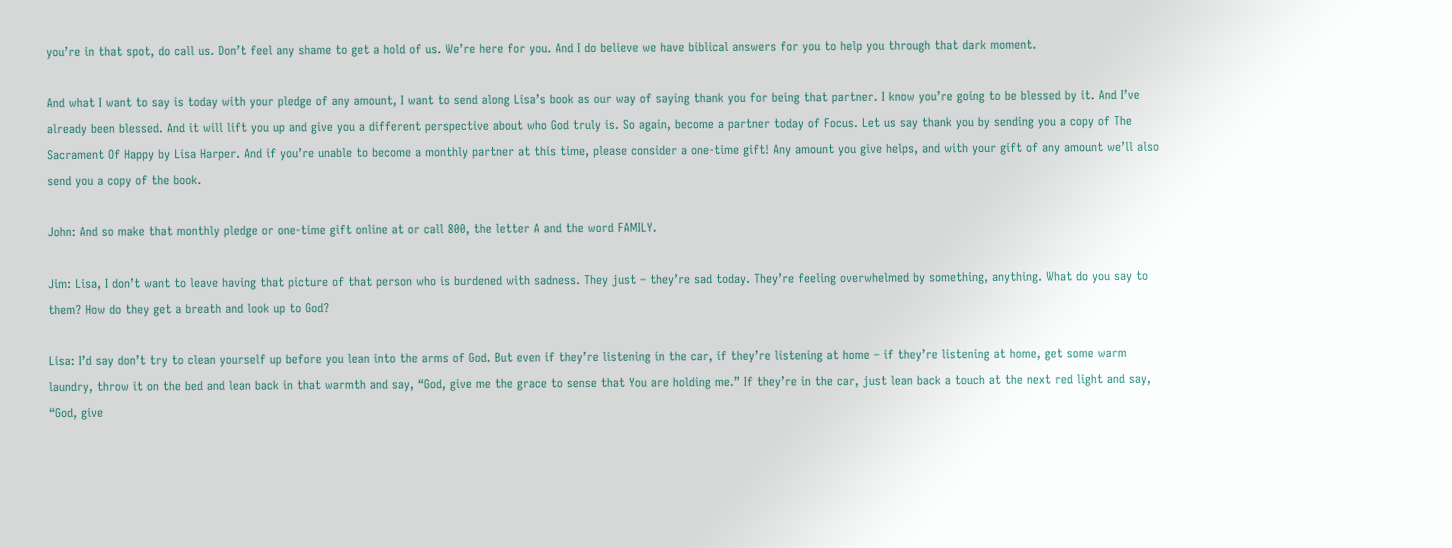you’re in that spot, do call us. Don’t feel any shame to get a hold of us. We’re here for you. And I do believe we have biblical answers for you to help you through that dark moment.

And what I want to say is today with your pledge of any amount, I want to send along Lisa’s book as our way of saying thank you for being that partner. I know you’re going to be blessed by it. And I’ve already been blessed. And it will lift you up and give you a different perspective about who God truly is. So again, become a partner today of Focus. Let us say thank you by sending you a copy of The Sacrament Of Happy by Lisa Harper. And if you’re unable to become a monthly partner at this time, please consider a one-time gift! Any amount you give helps, and with your gift of any amount we’ll also send you a copy of the book.

John: And so make that monthly pledge or one-time gift online at or call 800, the letter A and the word FAMILY.

Jim: Lisa, I don’t want to leave having that picture of that person who is burdened with sadness. They just – they’re sad today. They’re feeling overwhelmed by something, anything. What do you say to them? How do they get a breath and look up to God?

Lisa: I’d say don’t try to clean yourself up before you lean into the arms of God. But even if they’re listening in the car, if they’re listening at home – if they’re listening at home, get some warm laundry, throw it on the bed and lean back in that warmth and say, “God, give me the grace to sense that You are holding me.” If they’re in the car, just lean back a touch at the next red light and say, “God, give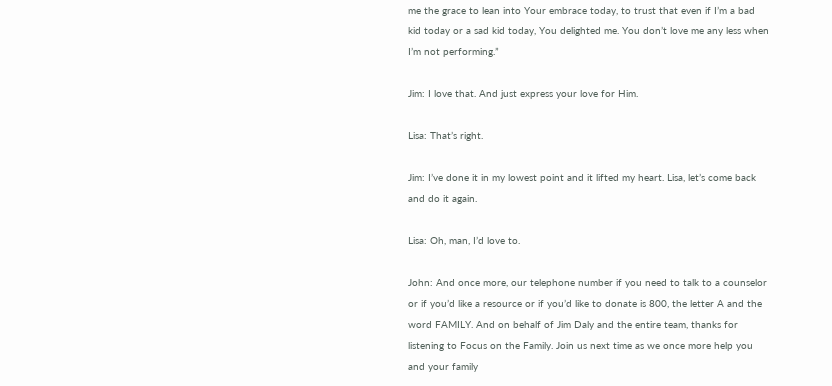me the grace to lean into Your embrace today, to trust that even if I’m a bad kid today or a sad kid today, You delighted me. You don’t love me any less when I’m not performing.”

Jim: I love that. And just express your love for Him.

Lisa: That’s right.

Jim: I’ve done it in my lowest point and it lifted my heart. Lisa, let’s come back and do it again.

Lisa: Oh, man, I’d love to.

John: And once more, our telephone number if you need to talk to a counselor or if you’d like a resource or if you’d like to donate is 800, the letter A and the word FAMILY. And on behalf of Jim Daly and the entire team, thanks for listening to Focus on the Family. Join us next time as we once more help you and your family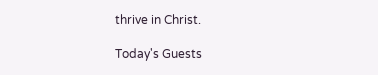thrive in Christ.

Today's Guests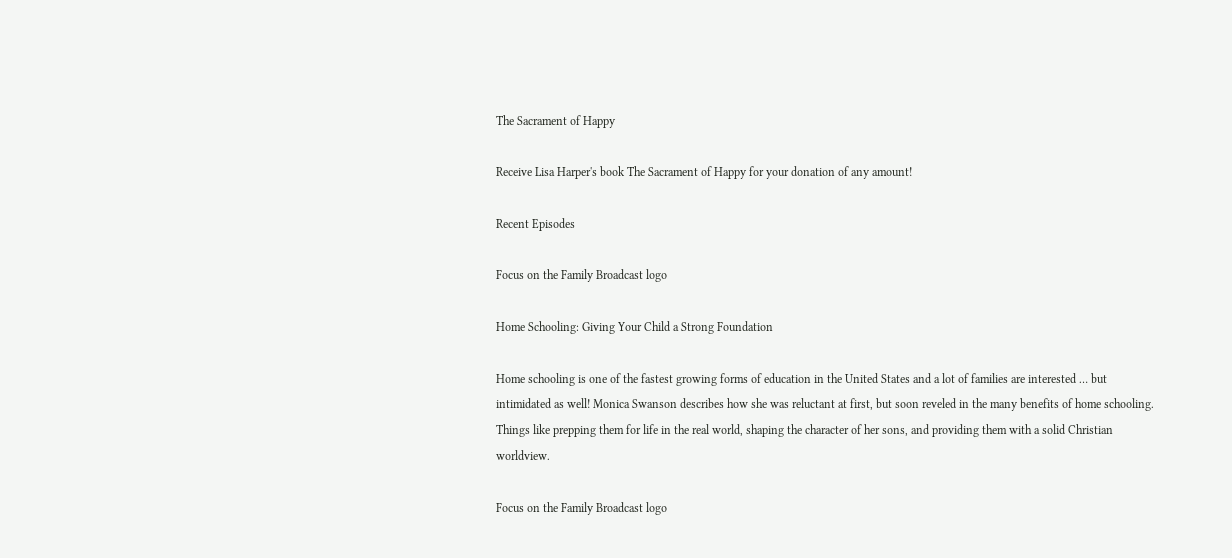The Sacrament of Happy

Receive Lisa Harper's book The Sacrament of Happy for your donation of any amount!

Recent Episodes

Focus on the Family Broadcast logo

Home Schooling: Giving Your Child a Strong Foundation

Home schooling is one of the fastest growing forms of education in the United States and a lot of families are interested … but intimidated as well! Monica Swanson describes how she was reluctant at first, but soon reveled in the many benefits of home schooling. Things like prepping them for life in the real world, shaping the character of her sons, and providing them with a solid Christian worldview.

Focus on the Family Broadcast logo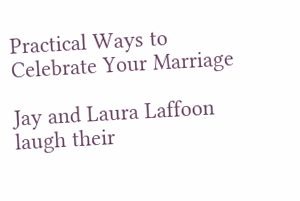Practical Ways to Celebrate Your Marriage

Jay and Laura Laffoon laugh their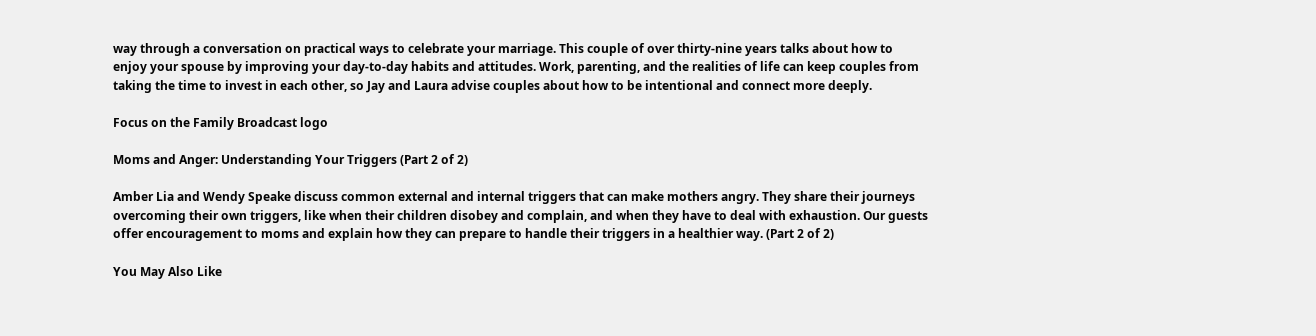way through a conversation on practical ways to celebrate your marriage. This couple of over thirty-nine years talks about how to enjoy your spouse by improving your day-to-day habits and attitudes. Work, parenting, and the realities of life can keep couples from taking the time to invest in each other, so Jay and Laura advise couples about how to be intentional and connect more deeply.

Focus on the Family Broadcast logo

Moms and Anger: Understanding Your Triggers (Part 2 of 2)

Amber Lia and Wendy Speake discuss common external and internal triggers that can make mothers angry. They share their journeys overcoming their own triggers, like when their children disobey and complain, and when they have to deal with exhaustion. Our guests offer encouragement to moms and explain how they can prepare to handle their triggers in a healthier way. (Part 2 of 2)

You May Also Like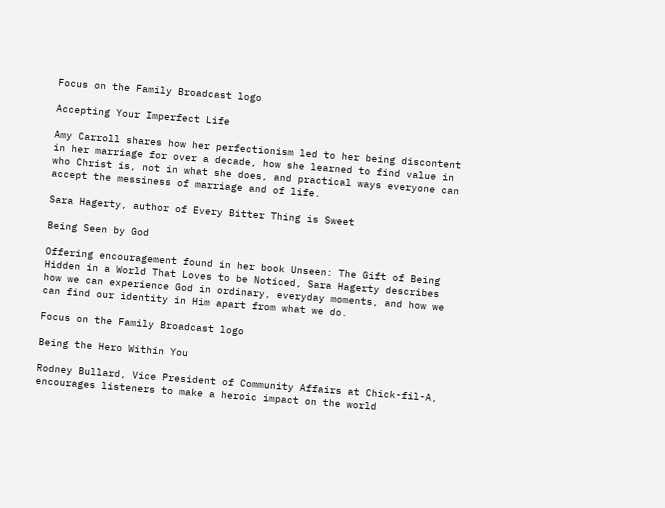Focus on the Family Broadcast logo

Accepting Your Imperfect Life

Amy Carroll shares how her perfectionism led to her being discontent in her marriage for over a decade, how she learned to find value in who Christ is, not in what she does, and practical ways everyone can accept the messiness of marriage and of life.

Sara Hagerty, author of Every Bitter Thing is Sweet

Being Seen by God

Offering encouragement found in her book Unseen: The Gift of Being Hidden in a World That Loves to be Noticed, Sara Hagerty describes how we can experience God in ordinary, everyday moments, and how we can find our identity in Him apart from what we do.

Focus on the Family Broadcast logo

Being the Hero Within You

Rodney Bullard, Vice President of Community Affairs at Chick-fil-A, encourages listeners to make a heroic impact on the world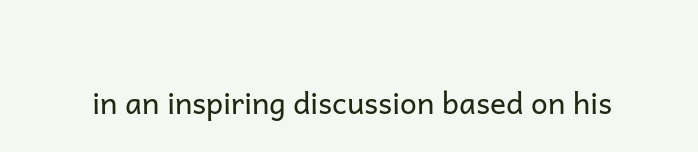in an inspiring discussion based on his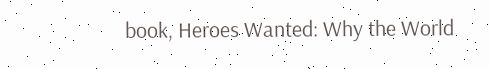book, Heroes Wanted: Why the World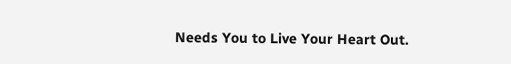Needs You to Live Your Heart Out.